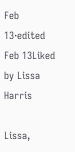Feb 13·edited Feb 13Liked by Lissa Harris

Lissa,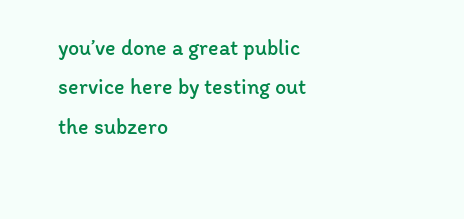you’ve done a great public service here by testing out the subzero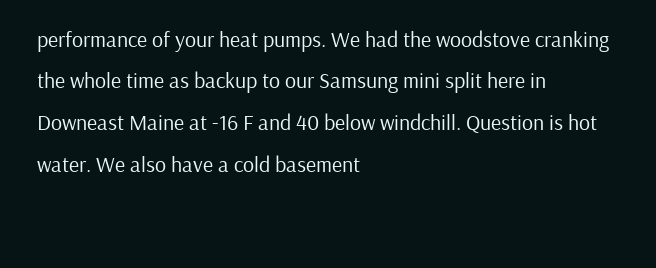performance of your heat pumps. We had the woodstove cranking the whole time as backup to our Samsung mini split here in Downeast Maine at -16 F and 40 below windchill. Question is hot water. We also have a cold basement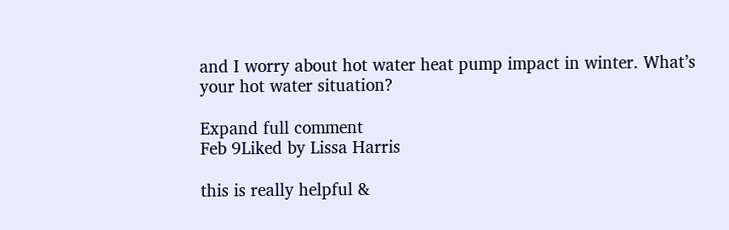and I worry about hot water heat pump impact in winter. What’s your hot water situation?

Expand full comment
Feb 9Liked by Lissa Harris

this is really helpful &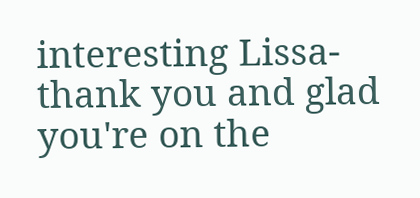interesting Lissa- thank you and glad you're on the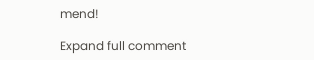mend!

Expand full comment